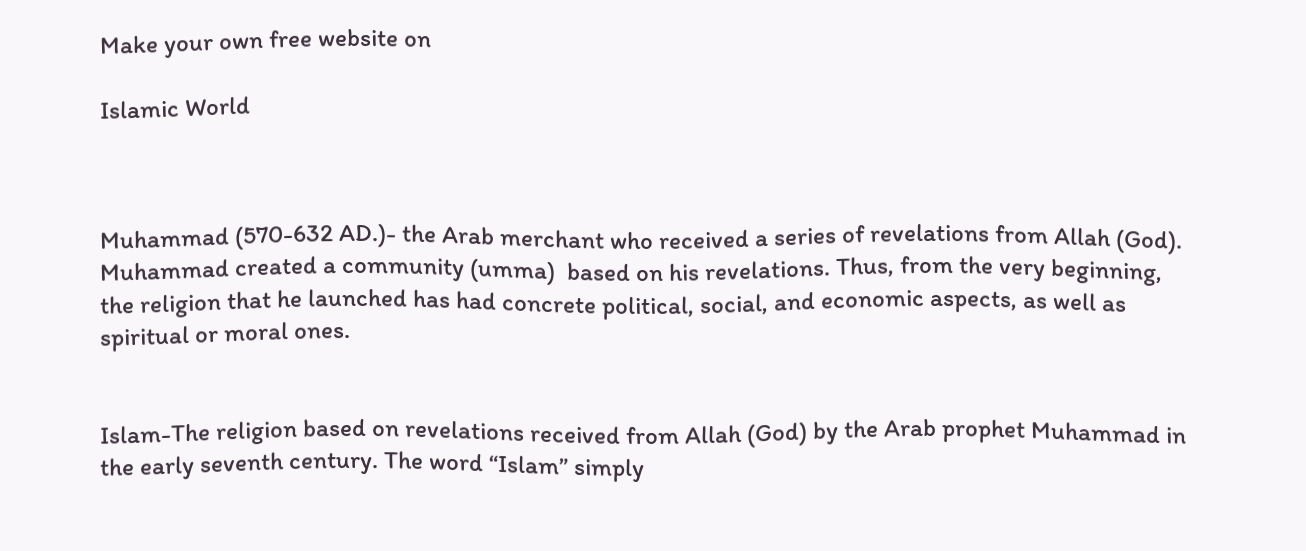Make your own free website on

Islamic World



Muhammad (570-632 AD.)- the Arab merchant who received a series of revelations from Allah (God). Muhammad created a community (umma)  based on his revelations. Thus, from the very beginning, the religion that he launched has had concrete political, social, and economic aspects, as well as spiritual or moral ones.


Islam-The religion based on revelations received from Allah (God) by the Arab prophet Muhammad in the early seventh century. The word “Islam” simply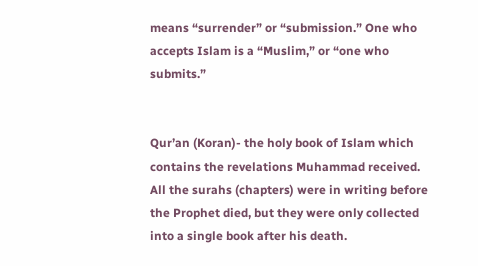means “surrender” or “submission.” One who accepts Islam is a “Muslim,” or “one who submits.”


Qur’an (Koran)- the holy book of Islam which contains the revelations Muhammad received. All the surahs (chapters) were in writing before the Prophet died, but they were only collected into a single book after his death.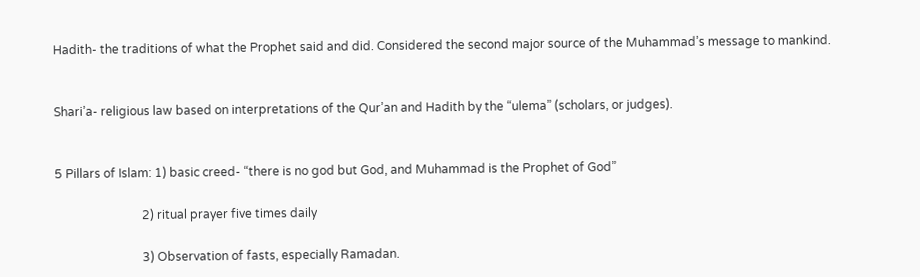Hadith- the traditions of what the Prophet said and did. Considered the second major source of the Muhammad’s message to mankind.


Shari’a- religious law based on interpretations of the Qur’an and Hadith by the “ulema” (scholars, or judges).


5 Pillars of Islam: 1) basic creed- “there is no god but God, and Muhammad is the Prophet of God”

                             2) ritual prayer five times daily

                             3) Observation of fasts, especially Ramadan.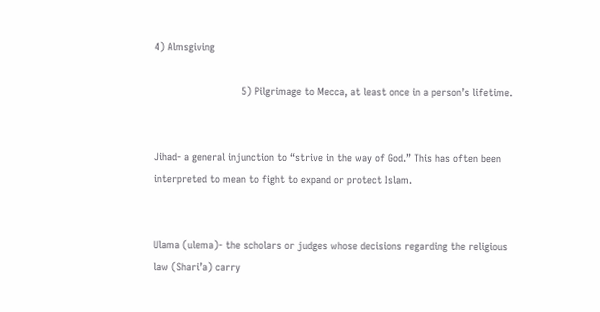4) Almsgiving

                             5) Pilgrimage to Mecca, at least once in a person’s lifetime.


Jihad- a general injunction to “strive in the way of God.” This has often been interpreted to mean to fight to expand or protect Islam.


Ulama (ulema)- the scholars or judges whose decisions regarding the religious law (Shari’a) carry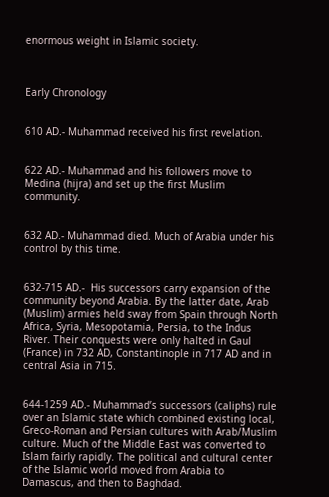enormous weight in Islamic society.



Early Chronology


610 AD.- Muhammad received his first revelation.


622 AD.- Muhammad and his followers move to Medina (hijra) and set up the first Muslim community.


632 AD.- Muhammad died. Much of Arabia under his control by this time.


632-715 AD.-  His successors carry expansion of the community beyond Arabia. By the latter date, Arab (Muslim) armies held sway from Spain through North Africa, Syria, Mesopotamia, Persia, to the Indus River. Their conquests were only halted in Gaul (France) in 732 AD, Constantinople in 717 AD and in central Asia in 715.


644-1259 AD.- Muhammad’s successors (caliphs) rule over an Islamic state which combined existing local, Greco-Roman and Persian cultures with Arab/Muslim culture. Much of the Middle East was converted to Islam fairly rapidly. The political and cultural center of the Islamic world moved from Arabia to Damascus, and then to Baghdad.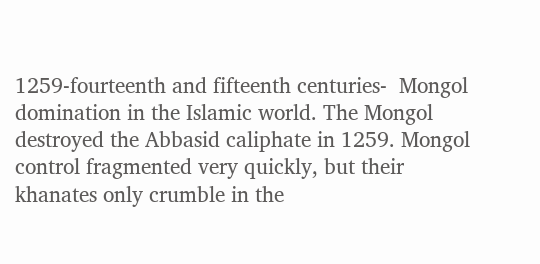1259-fourteenth and fifteenth centuries-  Mongol domination in the Islamic world. The Mongol destroyed the Abbasid caliphate in 1259. Mongol control fragmented very quickly, but their khanates only crumble in the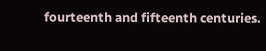fourteenth and fifteenth centuries.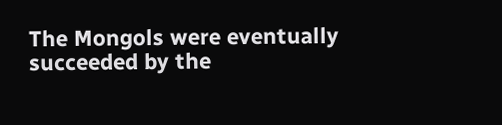The Mongols were eventually succeeded by the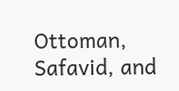Ottoman, Safavid, and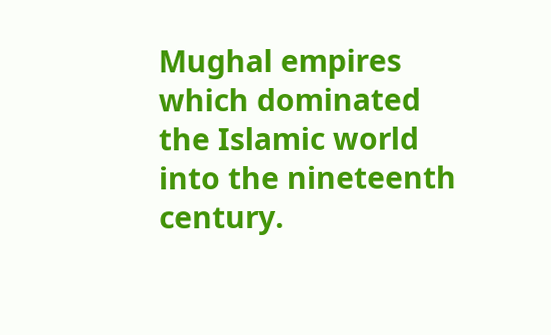Mughal empires which dominated the Islamic world into the nineteenth century.